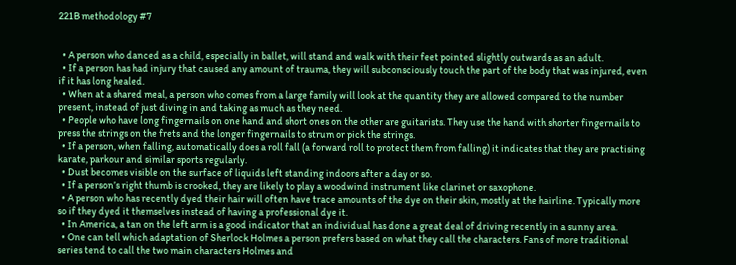221B methodology #7


  • A person who danced as a child, especially in ballet, will stand and walk with their feet pointed slightly outwards as an adult.
  • If a person has had injury that caused any amount of trauma, they will subconsciously touch the part of the body that was injured, even if it has long healed.
  • When at a shared meal, a person who comes from a large family will look at the quantity they are allowed compared to the number present, instead of just diving in and taking as much as they need.
  • People who have long fingernails on one hand and short ones on the other are guitarists. They use the hand with shorter fingernails to press the strings on the frets and the longer fingernails to strum or pick the strings.
  • If a person, when falling, automatically does a roll fall (a forward roll to protect them from falling) it indicates that they are practising karate, parkour and similar sports regularly.
  • Dust becomes visible on the surface of liquids left standing indoors after a day or so.
  • If a person’s right thumb is crooked, they are likely to play a woodwind instrument like clarinet or saxophone.
  • A person who has recently dyed their hair will often have trace amounts of the dye on their skin, mostly at the hairline. Typically more so if they dyed it themselves instead of having a professional dye it.
  • In America, a tan on the left arm is a good indicator that an individual has done a great deal of driving recently in a sunny area.
  • One can tell which adaptation of Sherlock Holmes a person prefers based on what they call the characters. Fans of more traditional series tend to call the two main characters Holmes and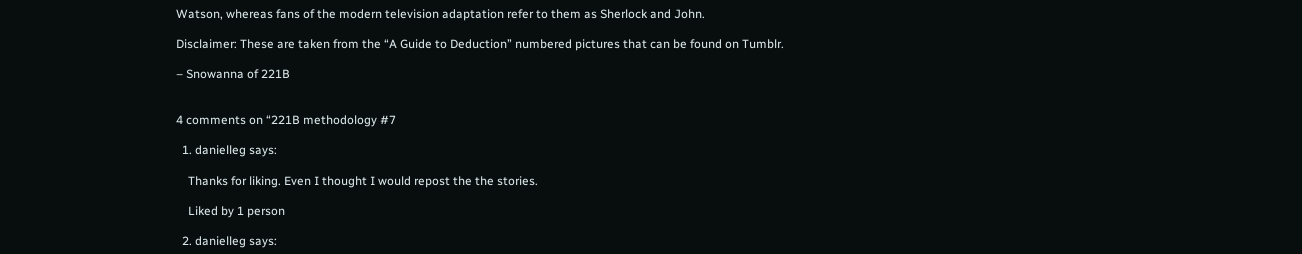Watson, whereas fans of the modern television adaptation refer to them as Sherlock and John.

Disclaimer: These are taken from the “A Guide to Deduction” numbered pictures that can be found on Tumblr.

– Snowanna of 221B


4 comments on “221B methodology #7

  1. danielleg says:

    Thanks for liking. Even I thought I would repost the the stories.

    Liked by 1 person

  2. danielleg says: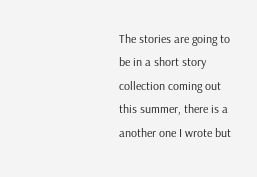The stories are going to be in a short story collection coming out this summer, there is a another one I wrote but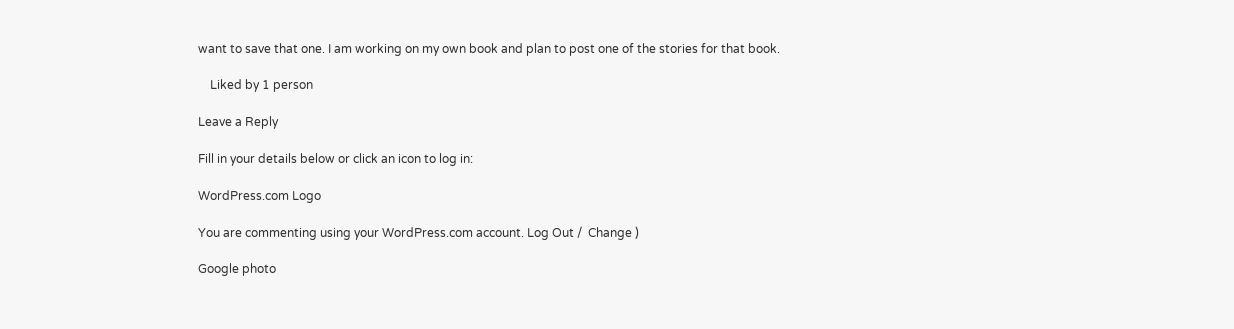want to save that one. I am working on my own book and plan to post one of the stories for that book.

    Liked by 1 person

Leave a Reply

Fill in your details below or click an icon to log in:

WordPress.com Logo

You are commenting using your WordPress.com account. Log Out /  Change )

Google photo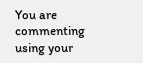You are commenting using your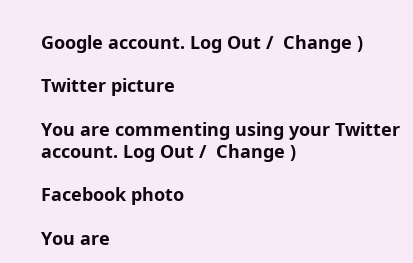Google account. Log Out /  Change )

Twitter picture

You are commenting using your Twitter account. Log Out /  Change )

Facebook photo

You are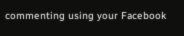commenting using your Facebook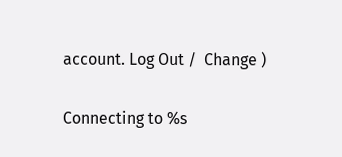account. Log Out /  Change )

Connecting to %s